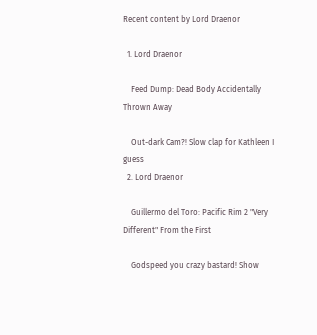Recent content by Lord Draenor

  1. Lord Draenor

    Feed Dump: Dead Body Accidentally Thrown Away

    Out-dark Cam?! Slow clap for Kathleen I guess
  2. Lord Draenor

    Guillermo del Toro: Pacific Rim 2 "Very Different" From the First

    Godspeed you crazy bastard! Show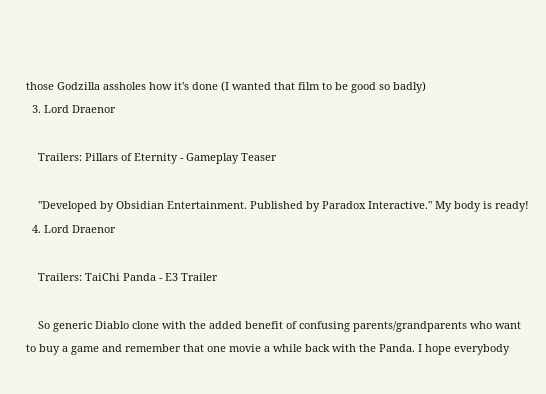those Godzilla assholes how it's done (I wanted that film to be good so badly)
  3. Lord Draenor

    Trailers: Pillars of Eternity - Gameplay Teaser

    "Developed by Obsidian Entertainment. Published by Paradox Interactive." My body is ready!
  4. Lord Draenor

    Trailers: TaiChi Panda - E3 Trailer

    So generic Diablo clone with the added benefit of confusing parents/grandparents who want to buy a game and remember that one movie a while back with the Panda. I hope everybody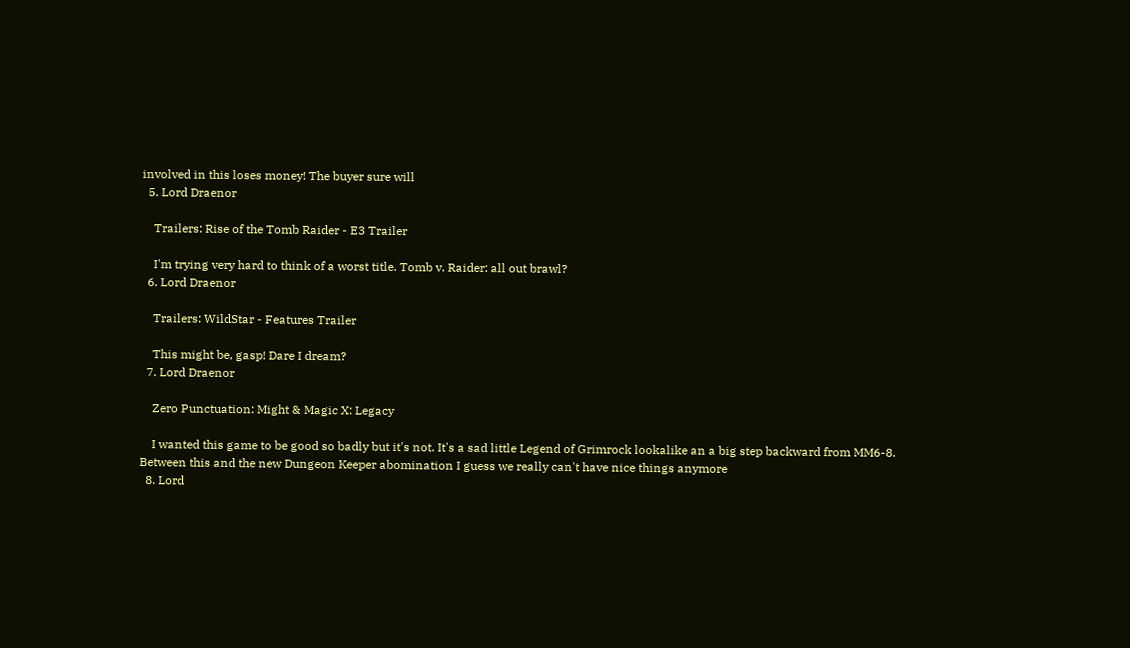involved in this loses money! The buyer sure will
  5. Lord Draenor

    Trailers: Rise of the Tomb Raider - E3 Trailer

    I'm trying very hard to think of a worst title. Tomb v. Raider: all out brawl?
  6. Lord Draenor

    Trailers: WildStar - Features Trailer

    This might be, gasp! Dare I dream?
  7. Lord Draenor

    Zero Punctuation: Might & Magic X: Legacy

    I wanted this game to be good so badly but it's not. It's a sad little Legend of Grimrock lookalike an a big step backward from MM6-8. Between this and the new Dungeon Keeper abomination I guess we really can't have nice things anymore
  8. Lord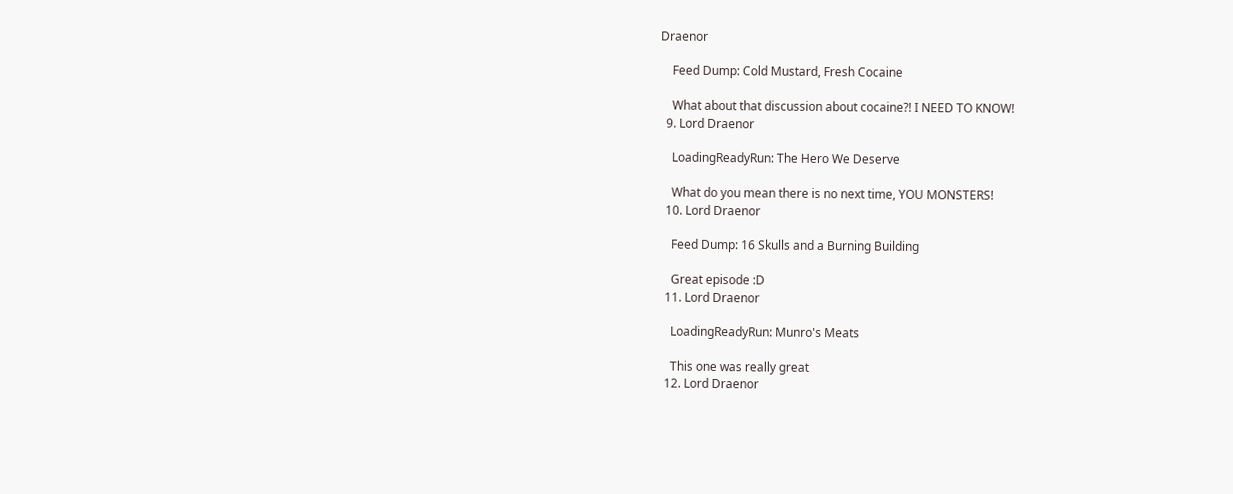Draenor

    Feed Dump: Cold Mustard, Fresh Cocaine

    What about that discussion about cocaine?! I NEED TO KNOW!
  9. Lord Draenor

    LoadingReadyRun: The Hero We Deserve

    What do you mean there is no next time, YOU MONSTERS!
  10. Lord Draenor

    Feed Dump: 16 Skulls and a Burning Building

    Great episode :D
  11. Lord Draenor

    LoadingReadyRun: Munro's Meats

    This one was really great
  12. Lord Draenor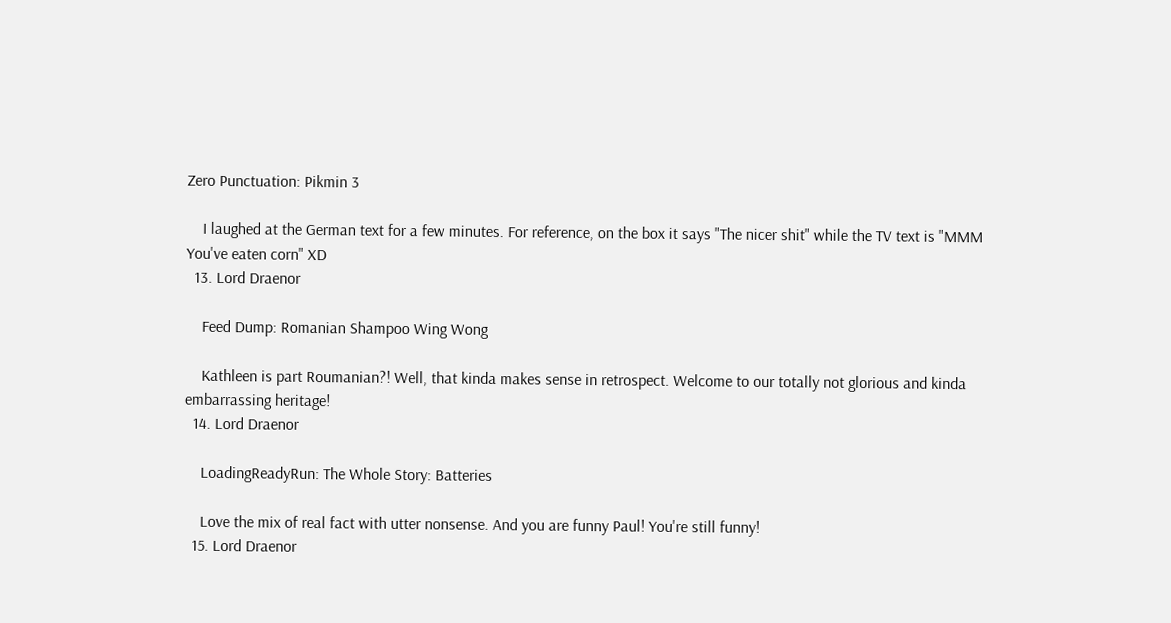Zero Punctuation: Pikmin 3

    I laughed at the German text for a few minutes. For reference, on the box it says "The nicer shit" while the TV text is "MMM You've eaten corn" XD
  13. Lord Draenor

    Feed Dump: Romanian Shampoo Wing Wong

    Kathleen is part Roumanian?! Well, that kinda makes sense in retrospect. Welcome to our totally not glorious and kinda embarrassing heritage!
  14. Lord Draenor

    LoadingReadyRun: The Whole Story: Batteries

    Love the mix of real fact with utter nonsense. And you are funny Paul! You're still funny!
  15. Lord Draenor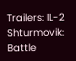Trailers: IL-2 Shturmovik: Battle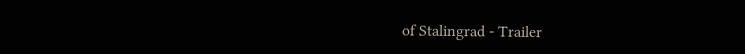of Stalingrad - Trailer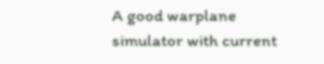A good warplane simulator with current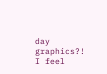day graphics?! I feel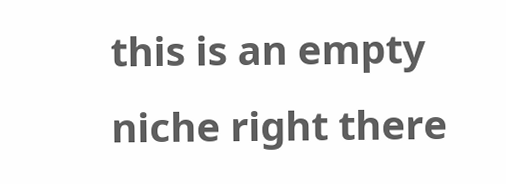this is an empty niche right there